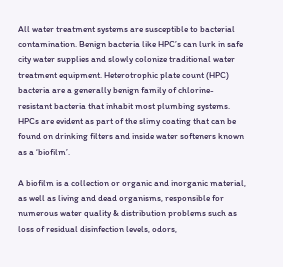All water treatment systems are susceptible to bacterial contamination. Benign bacteria like HPC’s can lurk in safe city water supplies and slowly colonize traditional water treatment equipment. Heterotrophic plate count (HPC) bacteria are a generally benign family of chlorine-resistant bacteria that inhabit most plumbing systems. HPCs are evident as part of the slimy coating that can be found on drinking filters and inside water softeners known as a ‘biofilm’.

A biofilm is a collection or organic and inorganic material, as well as living and dead organisms, responsible for numerous water quality & distribution problems such as loss of residual disinfection levels, odors,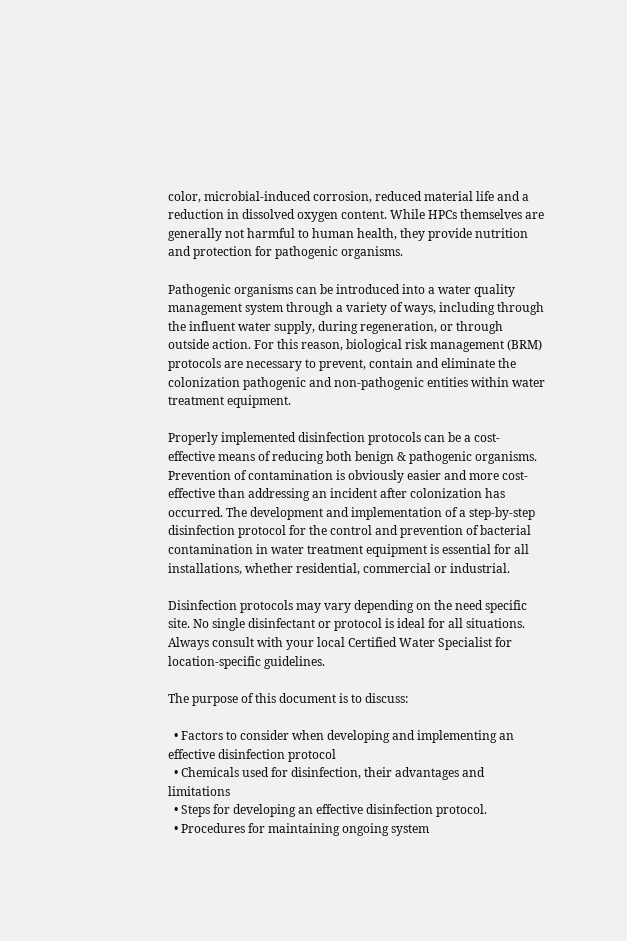color, microbial-induced corrosion, reduced material life and a reduction in dissolved oxygen content. While HPCs themselves are generally not harmful to human health, they provide nutrition and protection for pathogenic organisms.

Pathogenic organisms can be introduced into a water quality management system through a variety of ways, including through the influent water supply, during regeneration, or through outside action. For this reason, biological risk management (BRM) protocols are necessary to prevent, contain and eliminate the colonization pathogenic and non-pathogenic entities within water treatment equipment.

Properly implemented disinfection protocols can be a cost-effective means of reducing both benign & pathogenic organisms. Prevention of contamination is obviously easier and more cost-effective than addressing an incident after colonization has occurred. The development and implementation of a step-by-step disinfection protocol for the control and prevention of bacterial contamination in water treatment equipment is essential for all installations, whether residential, commercial or industrial.

Disinfection protocols may vary depending on the need specific site. No single disinfectant or protocol is ideal for all situations. Always consult with your local Certified Water Specialist for location-specific guidelines.

The purpose of this document is to discuss:

  • Factors to consider when developing and implementing an effective disinfection protocol
  • Chemicals used for disinfection, their advantages and limitations
  • Steps for developing an effective disinfection protocol.
  • Procedures for maintaining ongoing system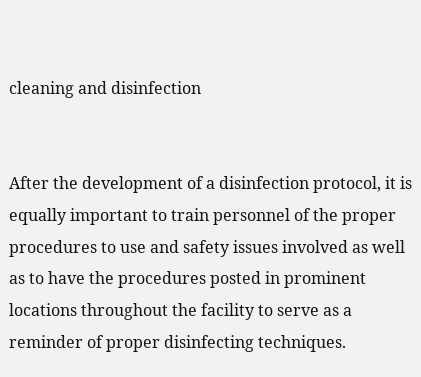cleaning and disinfection


After the development of a disinfection protocol, it is equally important to train personnel of the proper procedures to use and safety issues involved as well as to have the procedures posted in prominent locations throughout the facility to serve as a reminder of proper disinfecting techniques.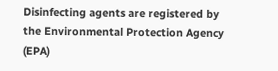Disinfecting agents are registered by the Environmental Protection Agency (EPA)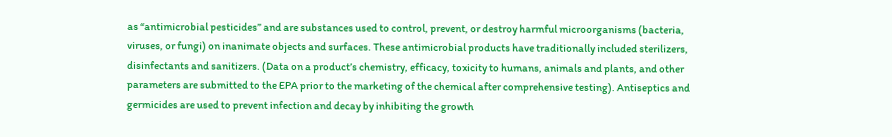as “antimicrobial pesticides” and are substances used to control, prevent, or destroy harmful microorganisms (bacteria, viruses, or fungi) on inanimate objects and surfaces. These antimicrobial products have traditionally included sterilizers, disinfectants and sanitizers. (Data on a product’s chemistry, efficacy, toxicity to humans, animals and plants, and other parameters are submitted to the EPA prior to the marketing of the chemical after comprehensive testing). Antiseptics and germicides are used to prevent infection and decay by inhibiting the growth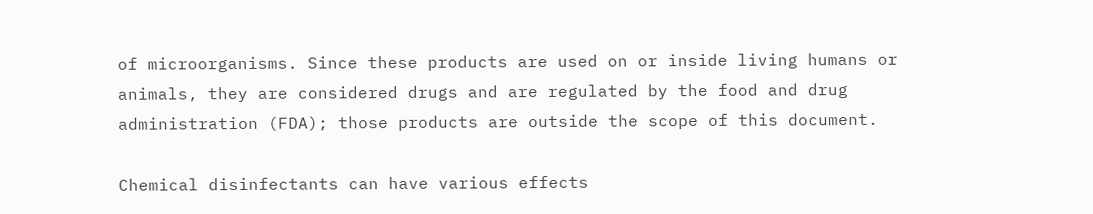of microorganisms. Since these products are used on or inside living humans or animals, they are considered drugs and are regulated by the food and drug administration (FDA); those products are outside the scope of this document.

Chemical disinfectants can have various effects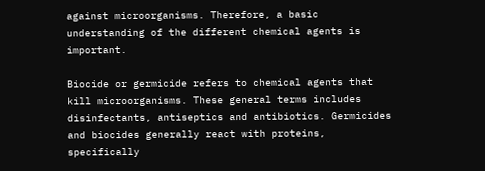against microorganisms. Therefore, a basic understanding of the different chemical agents is important.

Biocide or germicide refers to chemical agents that kill microorganisms. These general terms includes disinfectants, antiseptics and antibiotics. Germicides and biocides generally react with proteins, specifically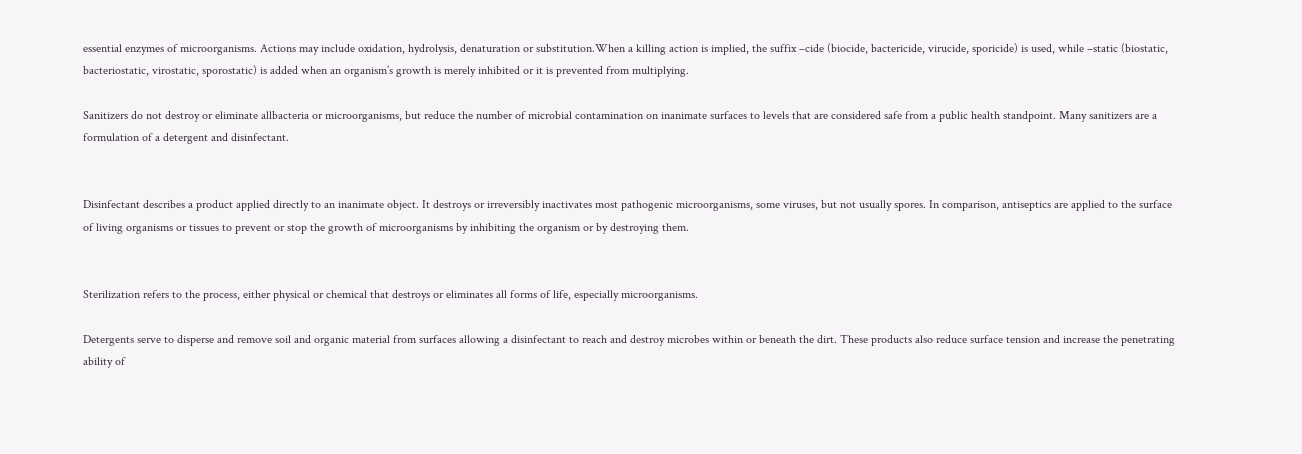essential enzymes of microorganisms. Actions may include oxidation, hydrolysis, denaturation or substitution.When a killing action is implied, the suffix –cide (biocide, bactericide, virucide, sporicide) is used, while –static (biostatic, bacteriostatic, virostatic, sporostatic) is added when an organism’s growth is merely inhibited or it is prevented from multiplying.

Sanitizers do not destroy or eliminate allbacteria or microorganisms, but reduce the number of microbial contamination on inanimate surfaces to levels that are considered safe from a public health standpoint. Many sanitizers are a formulation of a detergent and disinfectant.


Disinfectant describes a product applied directly to an inanimate object. It destroys or irreversibly inactivates most pathogenic microorganisms, some viruses, but not usually spores. In comparison, antiseptics are applied to the surface of living organisms or tissues to prevent or stop the growth of microorganisms by inhibiting the organism or by destroying them.


Sterilization refers to the process, either physical or chemical that destroys or eliminates all forms of life, especially microorganisms.

Detergents serve to disperse and remove soil and organic material from surfaces allowing a disinfectant to reach and destroy microbes within or beneath the dirt. These products also reduce surface tension and increase the penetrating ability of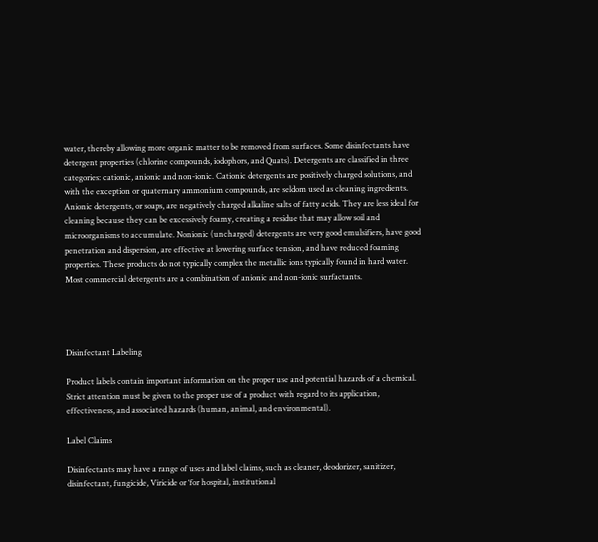water, thereby allowing more organic matter to be removed from surfaces. Some disinfectants have detergent properties (chlorine compounds, iodophors, and Quats). Detergents are classified in three categories: cationic, anionic and non-ionic. Cationic detergents are positively charged solutions, and with the exception or quaternary ammonium compounds, are seldom used as cleaning ingredients. Anionic detergents, or soaps, are negatively charged alkaline salts of fatty acids. They are less ideal for cleaning because they can be excessively foamy, creating a residue that may allow soil and microorganisms to accumulate. Nonionic (uncharged) detergents are very good emulsifiers, have good penetration and dispersion, are effective at lowering surface tension, and have reduced foaming properties. These products do not typically complex the metallic ions typically found in hard water. Most commercial detergents are a combination of anionic and non-ionic surfactants.




Disinfectant Labeling

Product labels contain important information on the proper use and potential hazards of a chemical. Strict attention must be given to the proper use of a product with regard to its application, effectiveness, and associated hazards (human, animal, and environmental).

Label Claims

Disinfectants may have a range of uses and label claims, such as cleaner, deodorizer, sanitizer, disinfectant, fungicide, Viricide or ‘for hospital, institutional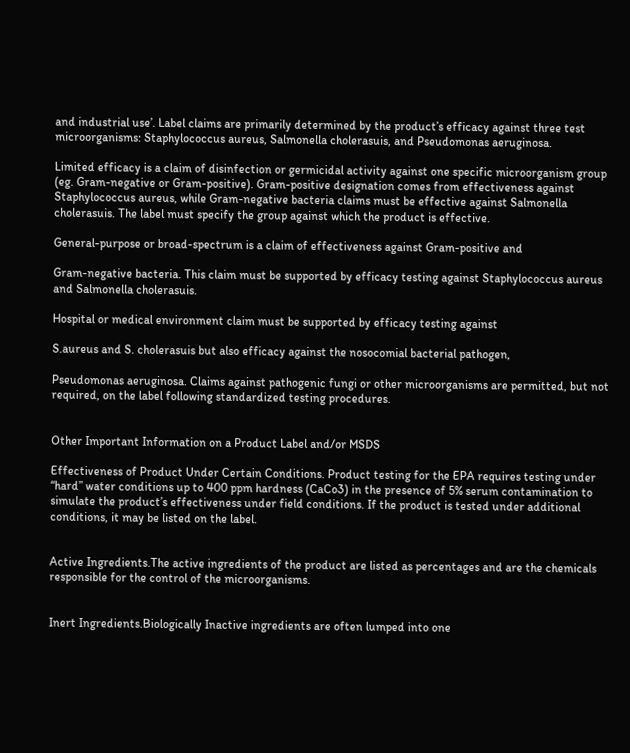and industrial use’. Label claims are primarily determined by the product’s efficacy against three test microorganisms: Staphylococcus aureus, Salmonella cholerasuis, and Pseudomonas aeruginosa.

Limited efficacy is a claim of disinfection or germicidal activity against one specific microorganism group (eg. Gram-negative or Gram-positive). Gram-positive designation comes from effectiveness against Staphylococcus aureus, while Gram-negative bacteria claims must be effective against Salmonella cholerasuis. The label must specify the group against which the product is effective.

General-purpose or broad-spectrum is a claim of effectiveness against Gram-positive and

Gram-negative bacteria. This claim must be supported by efficacy testing against Staphylococcus aureus and Salmonella cholerasuis.

Hospital or medical environment claim must be supported by efficacy testing against

S.aureus and S. cholerasuis but also efficacy against the nosocomial bacterial pathogen,

Pseudomonas aeruginosa. Claims against pathogenic fungi or other microorganisms are permitted, but not required, on the label following standardized testing procedures.


Other Important Information on a Product Label and/or MSDS

Effectiveness of Product Under Certain Conditions. Product testing for the EPA requires testing under “hard” water conditions up to 400 ppm hardness (CaCo3) in the presence of 5% serum contamination to simulate the product’s effectiveness under field conditions. If the product is tested under additional conditions, it may be listed on the label.


Active Ingredients.The active ingredients of the product are listed as percentages and are the chemicals responsible for the control of the microorganisms.


Inert Ingredients.Biologically Inactive ingredients are often lumped into one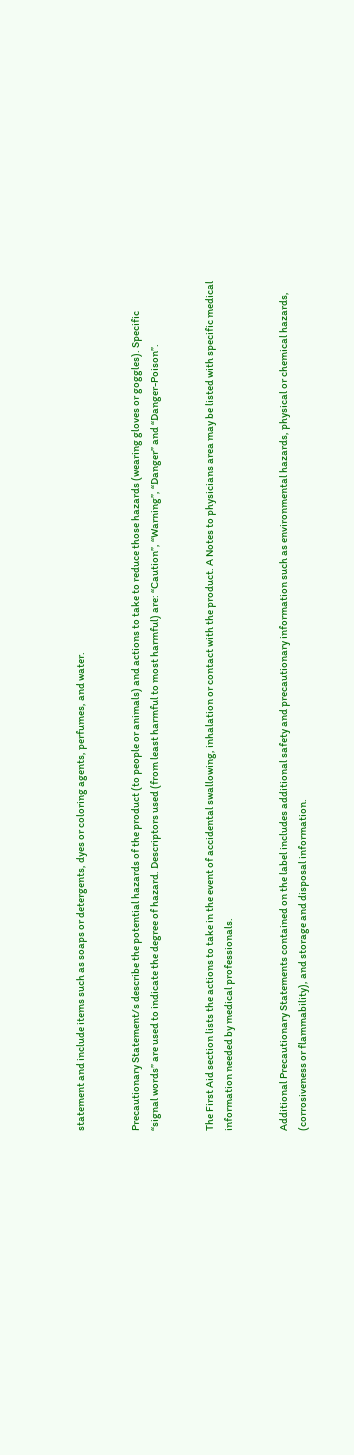statement and include items such as soaps or detergents, dyes or coloring agents, perfumes, and water.


Precautionary Statement/s describe the potential hazards of the product (to people or animals) and actions to take to reduce those hazards (wearing gloves or goggles). Specific “signal words” are used to indicate the degree of hazard. Descriptors used (from least harmful to most harmful) are: “Caution”, “Warning”, “Danger” and “Danger-Poison”.


The First Aid section lists the actions to take in the event of accidental swallowing, inhalation or contact with the product. A Notes to physicians area may be listed with specific medical information needed by medical professionals.


Additional Precautionary Statements contained on the label includes additional safety and precautionary information such as environmental hazards, physical or chemical hazards, (corrosiveness or flammability), and storage and disposal information.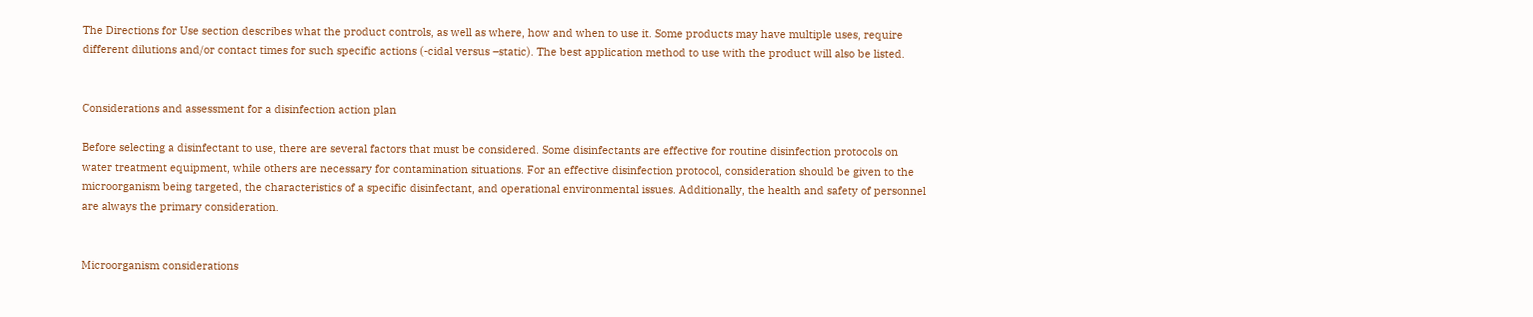The Directions for Use section describes what the product controls, as well as where, how and when to use it. Some products may have multiple uses, require different dilutions and/or contact times for such specific actions (-cidal versus –static). The best application method to use with the product will also be listed.


Considerations and assessment for a disinfection action plan

Before selecting a disinfectant to use, there are several factors that must be considered. Some disinfectants are effective for routine disinfection protocols on water treatment equipment, while others are necessary for contamination situations. For an effective disinfection protocol, consideration should be given to the microorganism being targeted, the characteristics of a specific disinfectant, and operational environmental issues. Additionally, the health and safety of personnel are always the primary consideration.


Microorganism considerations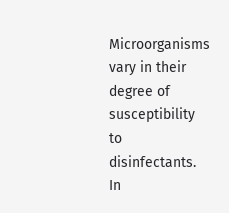Microorganisms vary in their degree of susceptibility to disinfectants. In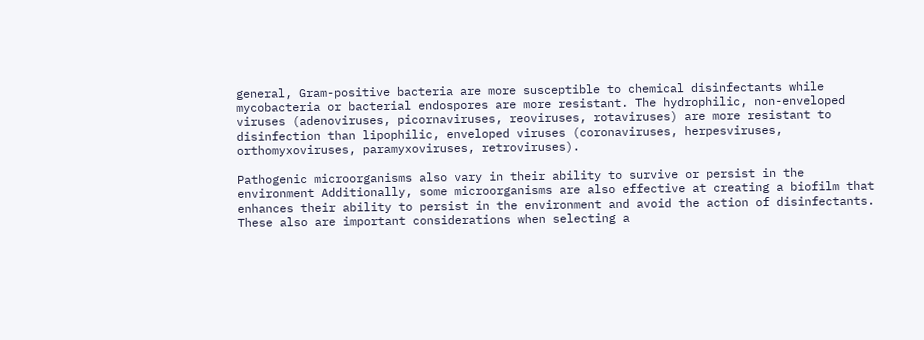general, Gram-positive bacteria are more susceptible to chemical disinfectants while mycobacteria or bacterial endospores are more resistant. The hydrophilic, non-enveloped viruses (adenoviruses, picornaviruses, reoviruses, rotaviruses) are more resistant to disinfection than lipophilic, enveloped viruses (coronaviruses, herpesviruses, orthomyxoviruses, paramyxoviruses, retroviruses).

Pathogenic microorganisms also vary in their ability to survive or persist in the environment Additionally, some microorganisms are also effective at creating a biofilm that enhances their ability to persist in the environment and avoid the action of disinfectants. These also are important considerations when selecting a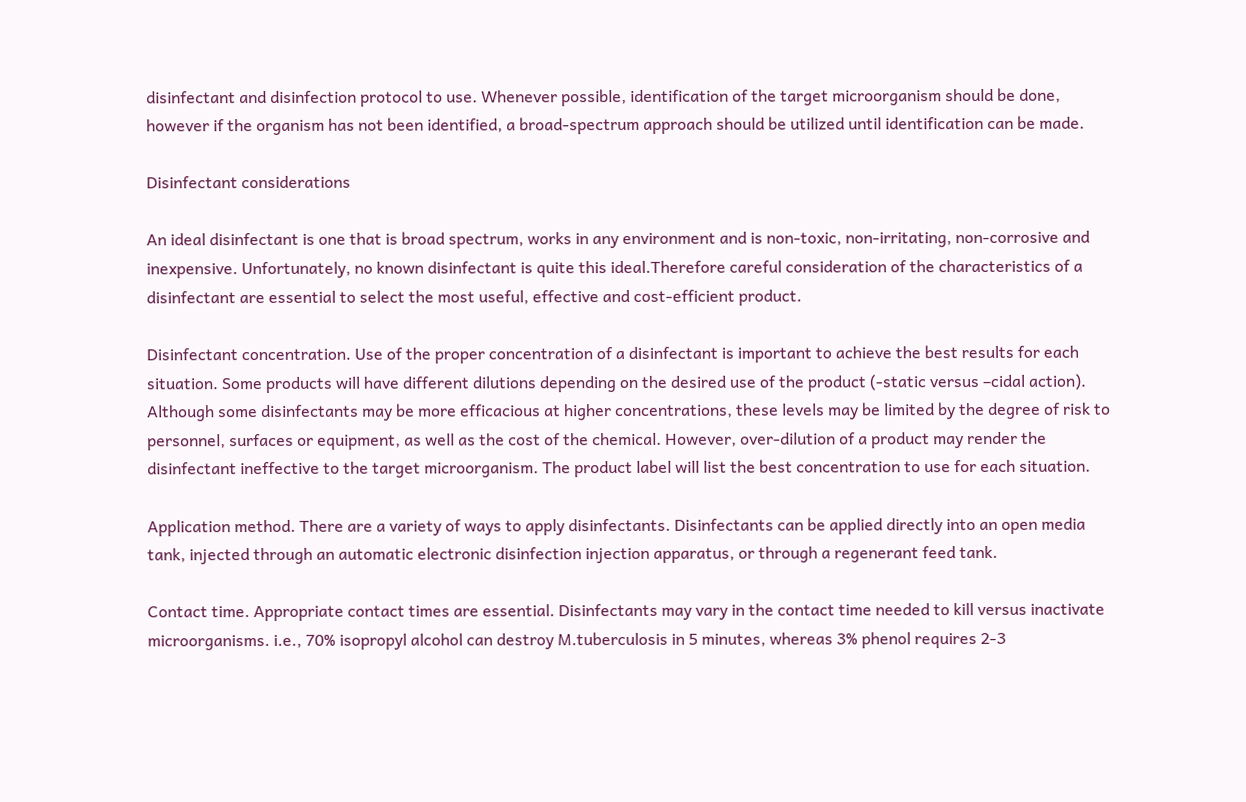disinfectant and disinfection protocol to use. Whenever possible, identification of the target microorganism should be done, however if the organism has not been identified, a broad-spectrum approach should be utilized until identification can be made.

Disinfectant considerations

An ideal disinfectant is one that is broad spectrum, works in any environment and is non-toxic, non-irritating, non-corrosive and inexpensive. Unfortunately, no known disinfectant is quite this ideal.Therefore careful consideration of the characteristics of a disinfectant are essential to select the most useful, effective and cost-efficient product.

Disinfectant concentration. Use of the proper concentration of a disinfectant is important to achieve the best results for each situation. Some products will have different dilutions depending on the desired use of the product (-static versus –cidal action). Although some disinfectants may be more efficacious at higher concentrations, these levels may be limited by the degree of risk to personnel, surfaces or equipment, as well as the cost of the chemical. However, over-dilution of a product may render the disinfectant ineffective to the target microorganism. The product label will list the best concentration to use for each situation.

Application method. There are a variety of ways to apply disinfectants. Disinfectants can be applied directly into an open media tank, injected through an automatic electronic disinfection injection apparatus, or through a regenerant feed tank.

Contact time. Appropriate contact times are essential. Disinfectants may vary in the contact time needed to kill versus inactivate microorganisms. i.e., 70% isopropyl alcohol can destroy M.tuberculosis in 5 minutes, whereas 3% phenol requires 2-3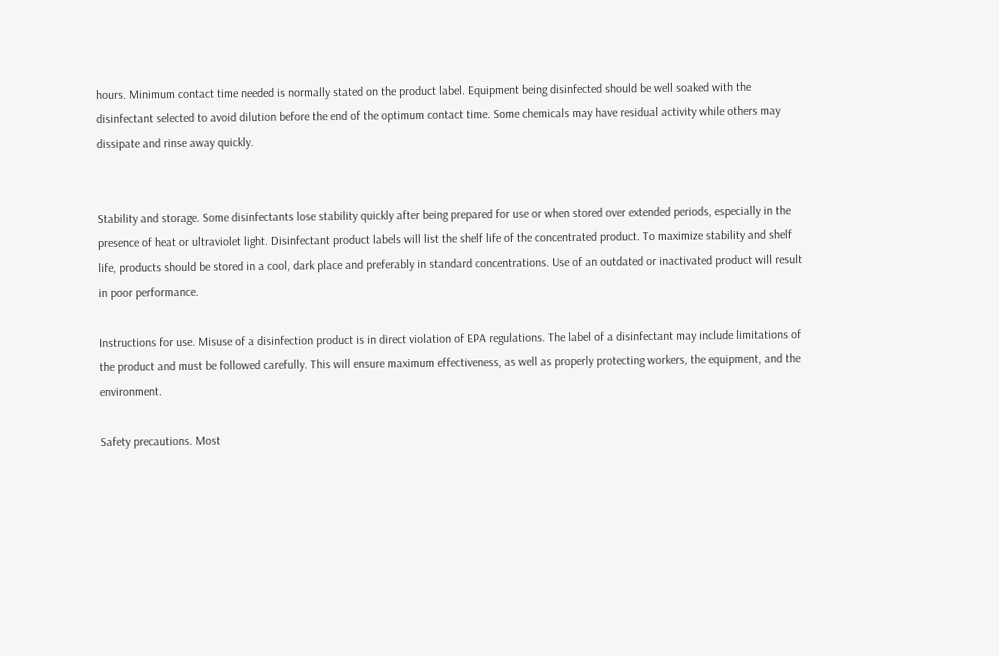hours. Minimum contact time needed is normally stated on the product label. Equipment being disinfected should be well soaked with the disinfectant selected to avoid dilution before the end of the optimum contact time. Some chemicals may have residual activity while others may dissipate and rinse away quickly.


Stability and storage. Some disinfectants lose stability quickly after being prepared for use or when stored over extended periods, especially in the presence of heat or ultraviolet light. Disinfectant product labels will list the shelf life of the concentrated product. To maximize stability and shelf life, products should be stored in a cool, dark place and preferably in standard concentrations. Use of an outdated or inactivated product will result in poor performance.

Instructions for use. Misuse of a disinfection product is in direct violation of EPA regulations. The label of a disinfectant may include limitations of the product and must be followed carefully. This will ensure maximum effectiveness, as well as properly protecting workers, the equipment, and the environment.

Safety precautions. Most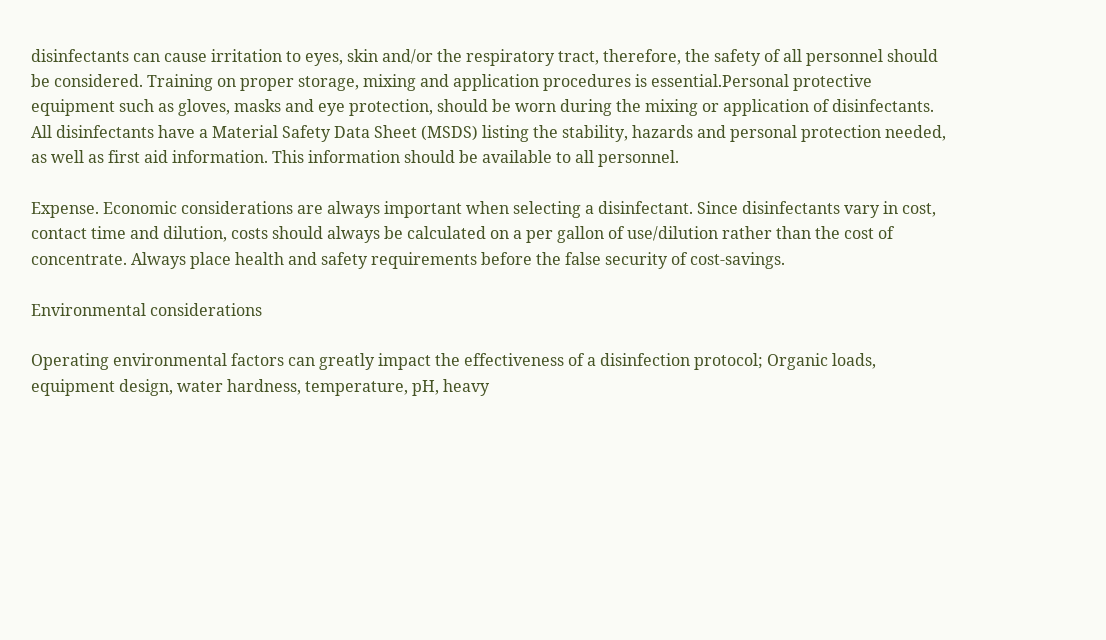disinfectants can cause irritation to eyes, skin and/or the respiratory tract, therefore, the safety of all personnel should be considered. Training on proper storage, mixing and application procedures is essential.Personal protective equipment such as gloves, masks and eye protection, should be worn during the mixing or application of disinfectants. All disinfectants have a Material Safety Data Sheet (MSDS) listing the stability, hazards and personal protection needed, as well as first aid information. This information should be available to all personnel.

Expense. Economic considerations are always important when selecting a disinfectant. Since disinfectants vary in cost, contact time and dilution, costs should always be calculated on a per gallon of use/dilution rather than the cost of concentrate. Always place health and safety requirements before the false security of cost-savings.

Environmental considerations

Operating environmental factors can greatly impact the effectiveness of a disinfection protocol; Organic loads, equipment design, water hardness, temperature, pH, heavy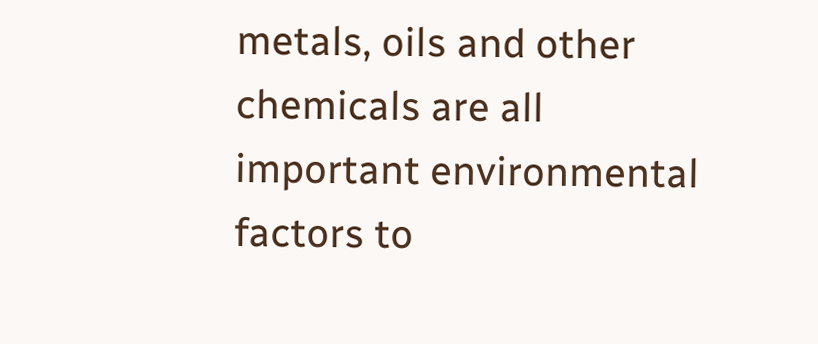metals, oils and other chemicals are all important environmental factors to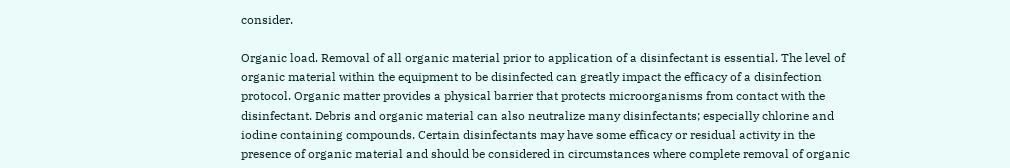consider.

Organic load. Removal of all organic material prior to application of a disinfectant is essential. The level of organic material within the equipment to be disinfected can greatly impact the efficacy of a disinfection protocol. Organic matter provides a physical barrier that protects microorganisms from contact with the disinfectant. Debris and organic material can also neutralize many disinfectants; especially chlorine and iodine containing compounds. Certain disinfectants may have some efficacy or residual activity in the presence of organic material and should be considered in circumstances where complete removal of organic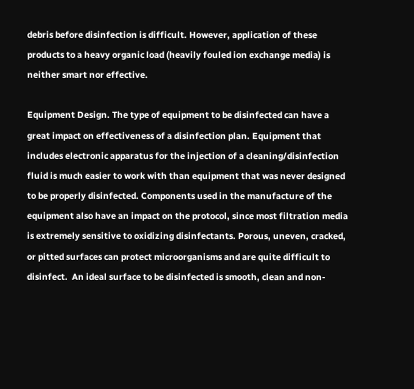debris before disinfection is difficult. However, application of these products to a heavy organic load (heavily fouled ion exchange media) is neither smart nor effective.

Equipment Design. The type of equipment to be disinfected can have a great impact on effectiveness of a disinfection plan. Equipment that includes electronic apparatus for the injection of a cleaning/disinfection fluid is much easier to work with than equipment that was never designed to be properly disinfected. Components used in the manufacture of the equipment also have an impact on the protocol, since most filtration media is extremely sensitive to oxidizing disinfectants. Porous, uneven, cracked, or pitted surfaces can protect microorganisms and are quite difficult to disinfect.  An ideal surface to be disinfected is smooth, clean and non-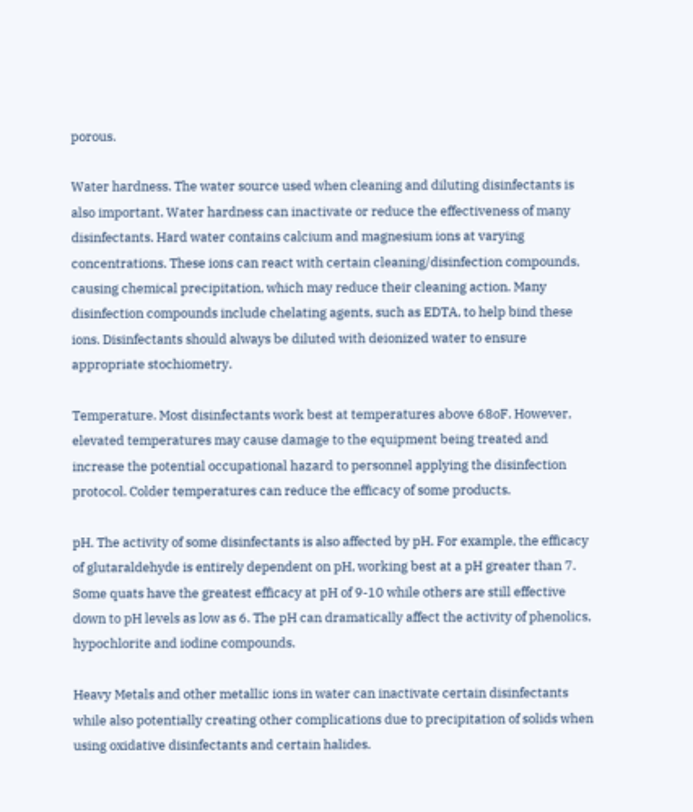porous.

Water hardness. The water source used when cleaning and diluting disinfectants is also important. Water hardness can inactivate or reduce the effectiveness of many disinfectants. Hard water contains calcium and magnesium ions at varying concentrations. These ions can react with certain cleaning/disinfection compounds, causing chemical precipitation, which may reduce their cleaning action. Many disinfection compounds include chelating agents, such as EDTA, to help bind these ions. Disinfectants should always be diluted with deionized water to ensure appropriate stochiometry.

Temperature. Most disinfectants work best at temperatures above 68oF. However, elevated temperatures may cause damage to the equipment being treated and increase the potential occupational hazard to personnel applying the disinfection protocol. Colder temperatures can reduce the efficacy of some products.

pH. The activity of some disinfectants is also affected by pH. For example, the efficacy of glutaraldehyde is entirely dependent on pH, working best at a pH greater than 7. Some quats have the greatest efficacy at pH of 9-10 while others are still effective down to pH levels as low as 6. The pH can dramatically affect the activity of phenolics, hypochlorite and iodine compounds.

Heavy Metals and other metallic ions in water can inactivate certain disinfectants while also potentially creating other complications due to precipitation of solids when using oxidative disinfectants and certain halides.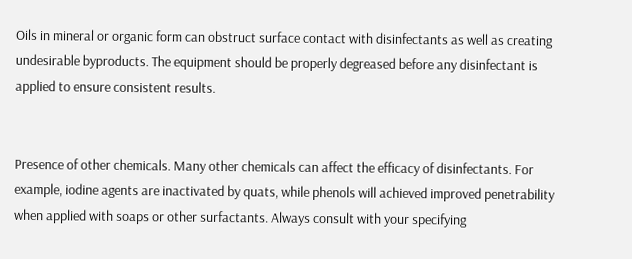Oils in mineral or organic form can obstruct surface contact with disinfectants as well as creating undesirable byproducts. The equipment should be properly degreased before any disinfectant is applied to ensure consistent results.


Presence of other chemicals. Many other chemicals can affect the efficacy of disinfectants. For example, iodine agents are inactivated by quats, while phenols will achieved improved penetrability when applied with soaps or other surfactants. Always consult with your specifying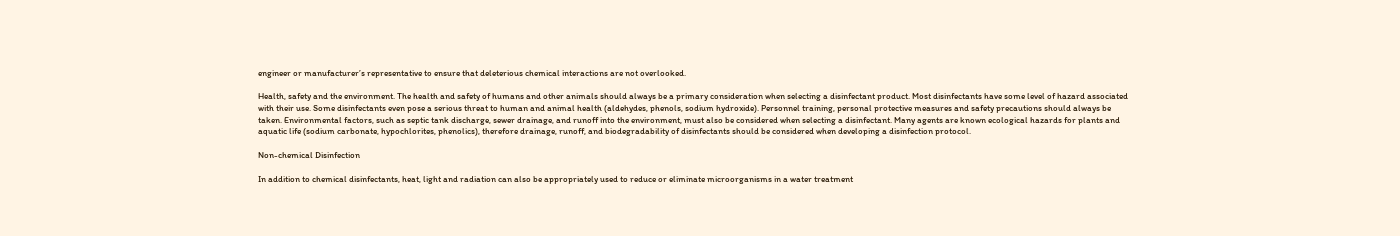engineer or manufacturer’s representative to ensure that deleterious chemical interactions are not overlooked.

Health, safety and the environment. The health and safety of humans and other animals should always be a primary consideration when selecting a disinfectant product. Most disinfectants have some level of hazard associated with their use. Some disinfectants even pose a serious threat to human and animal health (aldehydes, phenols, sodium hydroxide). Personnel training, personal protective measures and safety precautions should always be taken. Environmental factors, such as septic tank discharge, sewer drainage, and runoff into the environment, must also be considered when selecting a disinfectant. Many agents are known ecological hazards for plants and aquatic life (sodium carbonate, hypochlorites, phenolics), therefore drainage, runoff, and biodegradability of disinfectants should be considered when developing a disinfection protocol.

Non-chemical Disinfection

In addition to chemical disinfectants, heat, light and radiation can also be appropriately used to reduce or eliminate microorganisms in a water treatment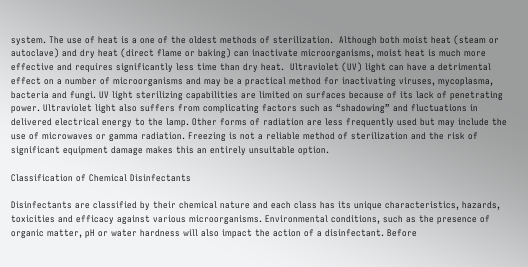system. The use of heat is a one of the oldest methods of sterilization.  Although both moist heat (steam or autoclave) and dry heat (direct flame or baking) can inactivate microorganisms, moist heat is much more effective and requires significantly less time than dry heat.  Ultraviolet (UV) light can have a detrimental effect on a number of microorganisms and may be a practical method for inactivating viruses, mycoplasma, bacteria and fungi. UV light sterilizing capabilities are limited on surfaces because of its lack of penetrating power. Ultraviolet light also suffers from complicating factors such as “shadowing” and fluctuations in delivered electrical energy to the lamp. Other forms of radiation are less frequently used but may include the use of microwaves or gamma radiation. Freezing is not a reliable method of sterilization and the risk of significant equipment damage makes this an entirely unsuitable option.

Classification of Chemical Disinfectants

Disinfectants are classified by their chemical nature and each class has its unique characteristics, hazards, toxicities and efficacy against various microorganisms. Environmental conditions, such as the presence of organic matter, pH or water hardness will also impact the action of a disinfectant. Before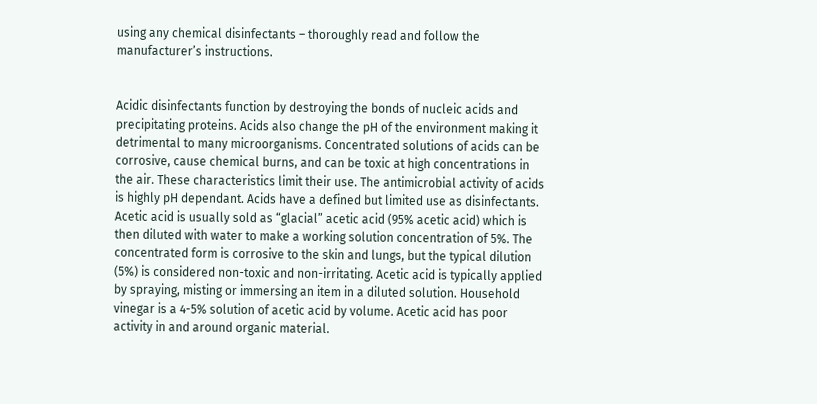using any chemical disinfectants – thoroughly read and follow the manufacturer’s instructions.


Acidic disinfectants function by destroying the bonds of nucleic acids and precipitating proteins. Acids also change the pH of the environment making it detrimental to many microorganisms. Concentrated solutions of acids can be corrosive, cause chemical burns, and can be toxic at high concentrations in the air. These characteristics limit their use. The antimicrobial activity of acids is highly pH dependant. Acids have a defined but limited use as disinfectants.  Acetic acid is usually sold as “glacial” acetic acid (95% acetic acid) which is then diluted with water to make a working solution concentration of 5%. The concentrated form is corrosive to the skin and lungs, but the typical dilution (5%) is considered non-toxic and non-irritating. Acetic acid is typically applied by spraying, misting or immersing an item in a diluted solution. Household vinegar is a 4-5% solution of acetic acid by volume. Acetic acid has poor activity in and around organic material.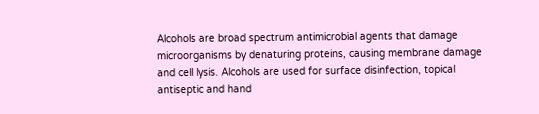Alcohols are broad spectrum antimicrobial agents that damage microorganisms by denaturing proteins, causing membrane damage and cell lysis. Alcohols are used for surface disinfection, topical antiseptic and hand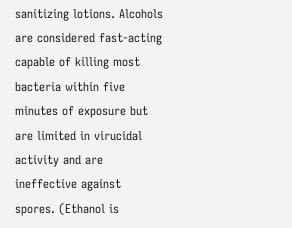sanitizing lotions. Alcohols are considered fast-acting capable of killing most bacteria within five minutes of exposure but are limited in virucidal activity and are ineffective against spores. (Ethanol is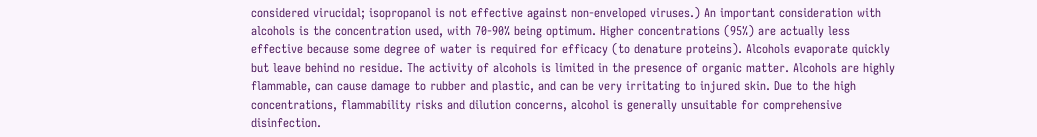considered virucidal; isopropanol is not effective against non-enveloped viruses.) An important consideration with alcohols is the concentration used, with 70-90% being optimum. Higher concentrations (95%) are actually less effective because some degree of water is required for efficacy (to denature proteins). Alcohols evaporate quickly but leave behind no residue. The activity of alcohols is limited in the presence of organic matter. Alcohols are highly flammable, can cause damage to rubber and plastic, and can be very irritating to injured skin. Due to the high concentrations, flammability risks and dilution concerns, alcohol is generally unsuitable for comprehensive disinfection.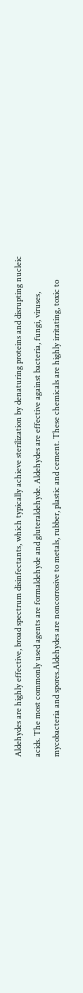Aldehydes are highly effective, broad spectrum disinfectants, which typically achieve sterilization by denaturing proteins and disrupting nucleic acids. The most commonly used agents are formaldehyde and gluteraldehyde. Aldehydes are effective against bacteria, fungi, viruses, mycobacteria and spores.Aldehydes are noncorrosive to metals, rubber, plastic and cement. These chemicals are highly irritating, toxic to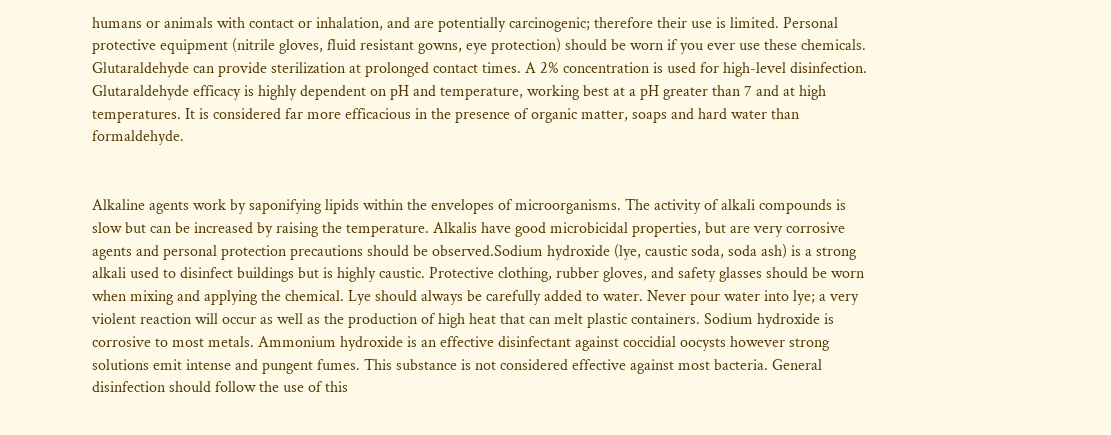humans or animals with contact or inhalation, and are potentially carcinogenic; therefore their use is limited. Personal protective equipment (nitrile gloves, fluid resistant gowns, eye protection) should be worn if you ever use these chemicals. Glutaraldehyde can provide sterilization at prolonged contact times. A 2% concentration is used for high-level disinfection. Glutaraldehyde efficacy is highly dependent on pH and temperature, working best at a pH greater than 7 and at high temperatures. It is considered far more efficacious in the presence of organic matter, soaps and hard water than formaldehyde.


Alkaline agents work by saponifying lipids within the envelopes of microorganisms. The activity of alkali compounds is slow but can be increased by raising the temperature. Alkalis have good microbicidal properties, but are very corrosive agents and personal protection precautions should be observed.Sodium hydroxide (lye, caustic soda, soda ash) is a strong alkali used to disinfect buildings but is highly caustic. Protective clothing, rubber gloves, and safety glasses should be worn when mixing and applying the chemical. Lye should always be carefully added to water. Never pour water into lye; a very violent reaction will occur as well as the production of high heat that can melt plastic containers. Sodium hydroxide is corrosive to most metals. Ammonium hydroxide is an effective disinfectant against coccidial oocysts however strong solutions emit intense and pungent fumes. This substance is not considered effective against most bacteria. General disinfection should follow the use of this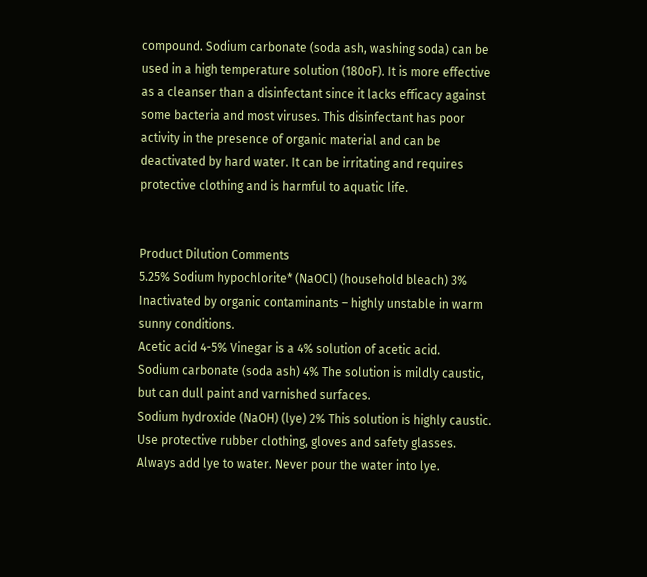compound. Sodium carbonate (soda ash, washing soda) can be used in a high temperature solution (180oF). It is more effective as a cleanser than a disinfectant since it lacks efficacy against some bacteria and most viruses. This disinfectant has poor activity in the presence of organic material and can be deactivated by hard water. It can be irritating and requires protective clothing and is harmful to aquatic life.


Product Dilution Comments
5.25% Sodium hypochlorite* (NaOCl) (household bleach) 3% Inactivated by organic contaminants – highly unstable in warm sunny conditions.
Acetic acid 4-5% Vinegar is a 4% solution of acetic acid.
Sodium carbonate (soda ash) 4% The solution is mildly caustic, but can dull paint and varnished surfaces.
Sodium hydroxide (NaOH) (lye) 2% This solution is highly caustic. Use protective rubber clothing, gloves and safety glasses.  Always add lye to water. Never pour the water into lye.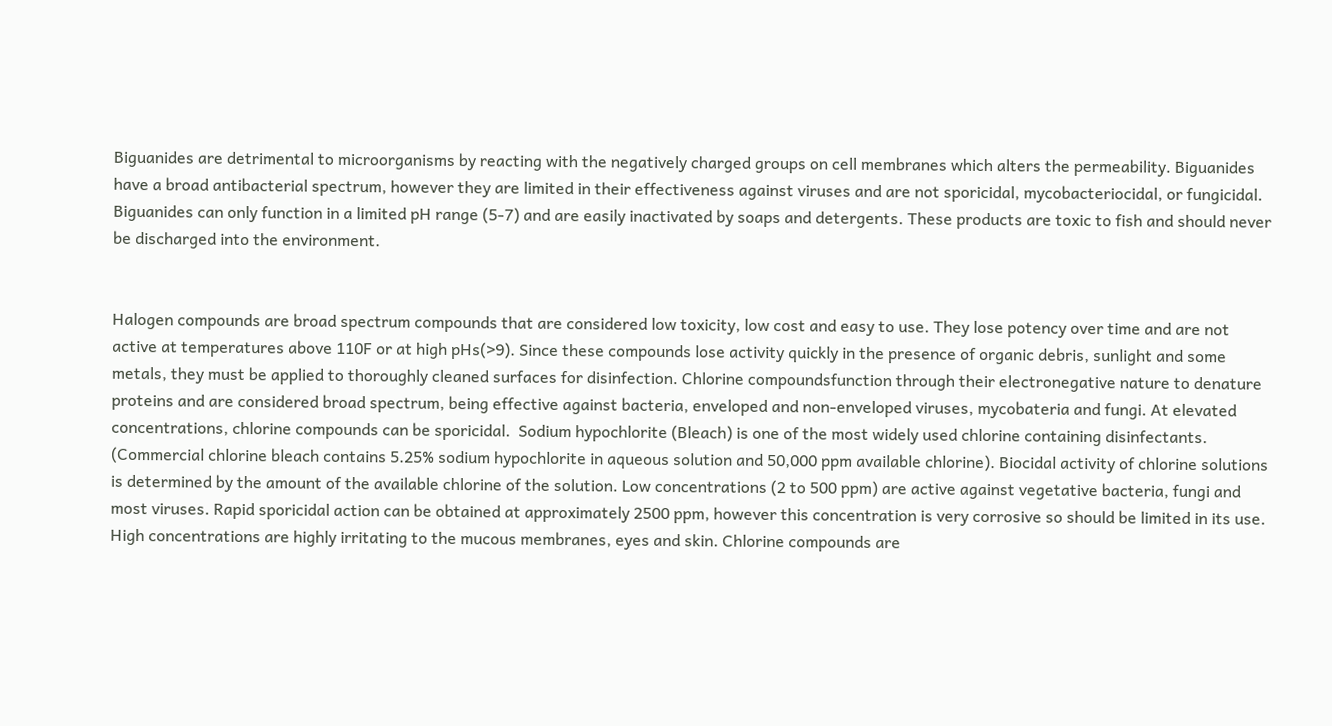Biguanides are detrimental to microorganisms by reacting with the negatively charged groups on cell membranes which alters the permeability. Biguanides have a broad antibacterial spectrum, however they are limited in their effectiveness against viruses and are not sporicidal, mycobacteriocidal, or fungicidal. Biguanides can only function in a limited pH range (5-7) and are easily inactivated by soaps and detergents. These products are toxic to fish and should never be discharged into the environment.


Halogen compounds are broad spectrum compounds that are considered low toxicity, low cost and easy to use. They lose potency over time and are not active at temperatures above 110F or at high pHs(>9). Since these compounds lose activity quickly in the presence of organic debris, sunlight and some metals, they must be applied to thoroughly cleaned surfaces for disinfection. Chlorine compoundsfunction through their electronegative nature to denature proteins and are considered broad spectrum, being effective against bacteria, enveloped and non-enveloped viruses, mycobateria and fungi. At elevated concentrations, chlorine compounds can be sporicidal.  Sodium hypochlorite (Bleach) is one of the most widely used chlorine containing disinfectants. (Commercial chlorine bleach contains 5.25% sodium hypochlorite in aqueous solution and 50,000 ppm available chlorine). Biocidal activity of chlorine solutions is determined by the amount of the available chlorine of the solution. Low concentrations (2 to 500 ppm) are active against vegetative bacteria, fungi and most viruses. Rapid sporicidal action can be obtained at approximately 2500 ppm, however this concentration is very corrosive so should be limited in its use. High concentrations are highly irritating to the mucous membranes, eyes and skin. Chlorine compounds are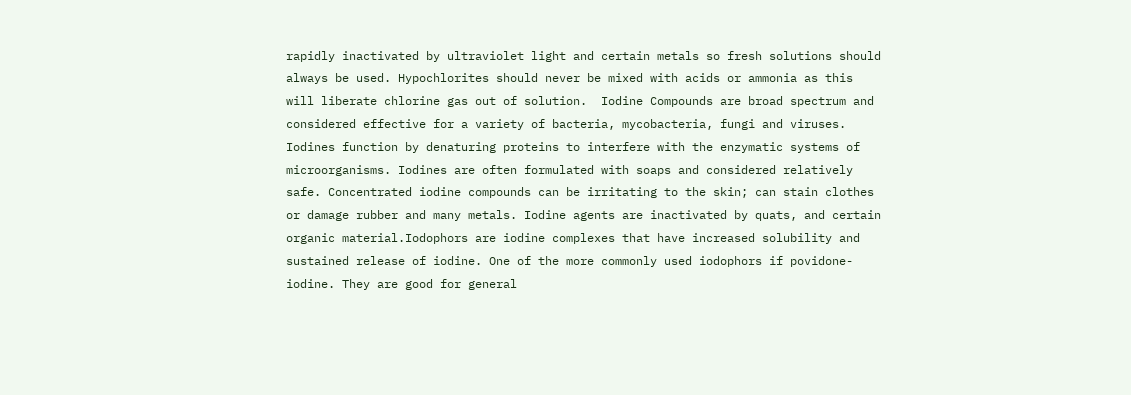rapidly inactivated by ultraviolet light and certain metals so fresh solutions should always be used. Hypochlorites should never be mixed with acids or ammonia as this will liberate chlorine gas out of solution.  Iodine Compounds are broad spectrum and considered effective for a variety of bacteria, mycobacteria, fungi and viruses. Iodines function by denaturing proteins to interfere with the enzymatic systems of microorganisms. Iodines are often formulated with soaps and considered relatively safe. Concentrated iodine compounds can be irritating to the skin; can stain clothes or damage rubber and many metals. Iodine agents are inactivated by quats, and certain organic material.Iodophors are iodine complexes that have increased solubility and sustained release of iodine. One of the more commonly used iodophors if povidone-iodine. They are good for general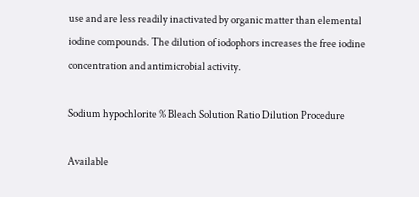use and are less readily inactivated by organic matter than elemental iodine compounds. The dilution of iodophors increases the free iodine concentration and antimicrobial activity.

Sodium hypochlorite % Bleach Solution Ratio Dilution Procedure

Available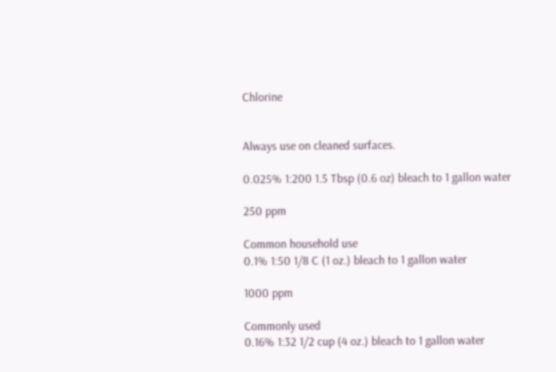Chlorine


Always use on cleaned surfaces.

0.025% 1:200 1.5 Tbsp (0.6 oz) bleach to 1 gallon water

250 ppm

Common household use
0.1% 1:50 1/8 C (1 oz.) bleach to 1 gallon water

1000 ppm

Commonly used
0.16% 1:32 1/2 cup (4 oz.) bleach to 1 gallon water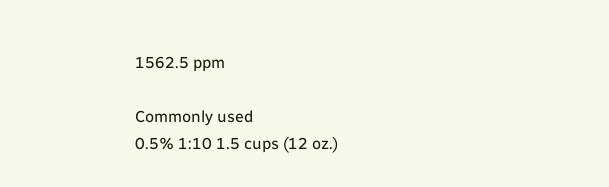1562.5 ppm

Commonly used
0.5% 1:10 1.5 cups (12 oz.)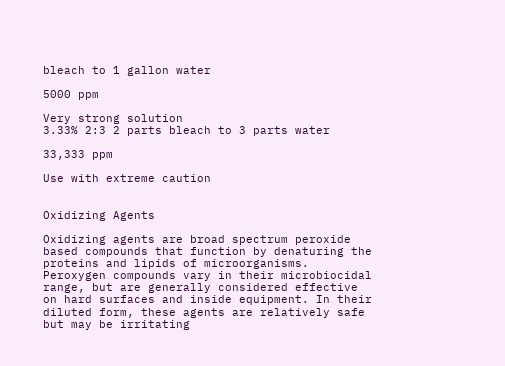bleach to 1 gallon water

5000 ppm

Very strong solution
3.33% 2:3 2 parts bleach to 3 parts water

33,333 ppm

Use with extreme caution


Oxidizing Agents

Oxidizing agents are broad spectrum peroxide based compounds that function by denaturing the proteins and lipids of microorganisms. Peroxygen compounds vary in their microbiocidal range, but are generally considered effective on hard surfaces and inside equipment. In their diluted form, these agents are relatively safe but may be irritating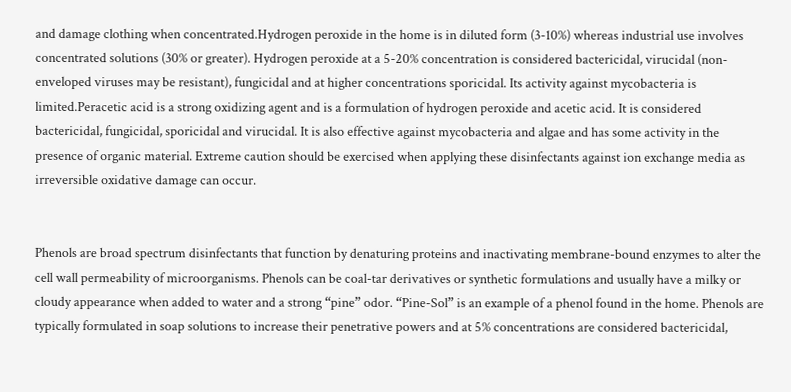and damage clothing when concentrated.Hydrogen peroxide in the home is in diluted form (3-10%) whereas industrial use involves concentrated solutions (30% or greater). Hydrogen peroxide at a 5-20% concentration is considered bactericidal, virucidal (non-enveloped viruses may be resistant), fungicidal and at higher concentrations sporicidal. Its activity against mycobacteria is limited.Peracetic acid is a strong oxidizing agent and is a formulation of hydrogen peroxide and acetic acid. It is considered bactericidal, fungicidal, sporicidal and virucidal. It is also effective against mycobacteria and algae and has some activity in the presence of organic material. Extreme caution should be exercised when applying these disinfectants against ion exchange media as irreversible oxidative damage can occur.


Phenols are broad spectrum disinfectants that function by denaturing proteins and inactivating membrane-bound enzymes to alter the cell wall permeability of microorganisms. Phenols can be coal-tar derivatives or synthetic formulations and usually have a milky or cloudy appearance when added to water and a strong “pine” odor. “Pine-Sol” is an example of a phenol found in the home. Phenols are typically formulated in soap solutions to increase their penetrative powers and at 5% concentrations are considered bactericidal,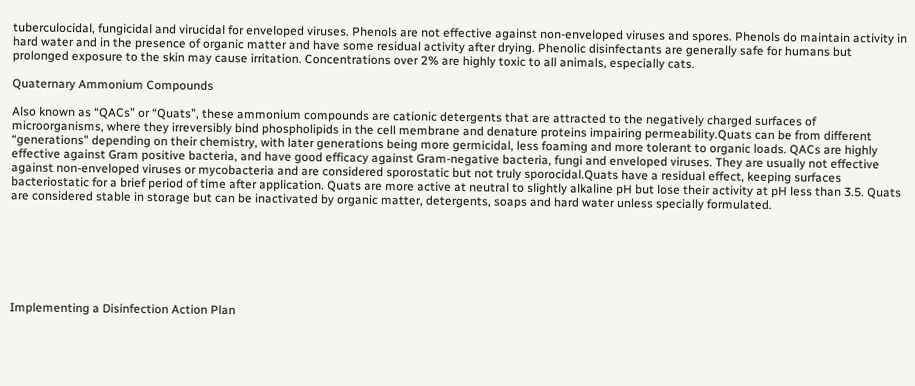tuberculocidal, fungicidal and virucidal for enveloped viruses. Phenols are not effective against non-enveloped viruses and spores. Phenols do maintain activity in hard water and in the presence of organic matter and have some residual activity after drying. Phenolic disinfectants are generally safe for humans but prolonged exposure to the skin may cause irritation. Concentrations over 2% are highly toxic to all animals, especially cats.

Quaternary Ammonium Compounds

Also known as “QACs” or “Quats”, these ammonium compounds are cationic detergents that are attracted to the negatively charged surfaces of microorganisms, where they irreversibly bind phospholipids in the cell membrane and denature proteins impairing permeability.Quats can be from different “generations” depending on their chemistry, with later generations being more germicidal, less foaming and more tolerant to organic loads. QACs are highly effective against Gram positive bacteria, and have good efficacy against Gram-negative bacteria, fungi and enveloped viruses. They are usually not effective against non-enveloped viruses or mycobacteria and are considered sporostatic but not truly sporocidal.Quats have a residual effect, keeping surfaces bacteriostatic for a brief period of time after application. Quats are more active at neutral to slightly alkaline pH but lose their activity at pH less than 3.5. Quats are considered stable in storage but can be inactivated by organic matter, detergents, soaps and hard water unless specially formulated.







Implementing a Disinfection Action Plan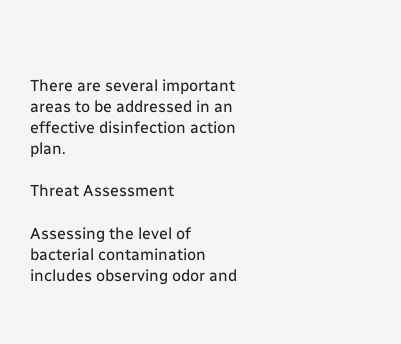There are several important areas to be addressed in an effective disinfection action plan.

Threat Assessment

Assessing the level of bacterial contamination includes observing odor and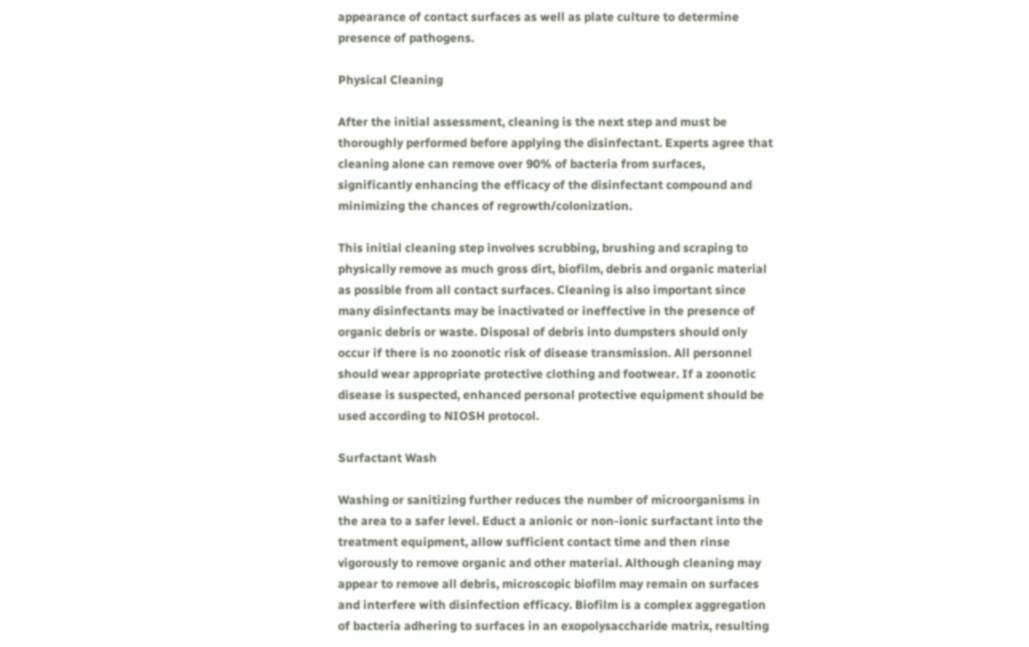appearance of contact surfaces as well as plate culture to determine presence of pathogens.

Physical Cleaning

After the initial assessment, cleaning is the next step and must be thoroughly performed before applying the disinfectant. Experts agree that cleaning alone can remove over 90% of bacteria from surfaces, significantly enhancing the efficacy of the disinfectant compound and minimizing the chances of regrowth/colonization.

This initial cleaning step involves scrubbing, brushing and scraping to physically remove as much gross dirt, biofilm, debris and organic material as possible from all contact surfaces. Cleaning is also important since many disinfectants may be inactivated or ineffective in the presence of organic debris or waste. Disposal of debris into dumpsters should only occur if there is no zoonotic risk of disease transmission. All personnel should wear appropriate protective clothing and footwear. If a zoonotic disease is suspected, enhanced personal protective equipment should be used according to NIOSH protocol.

Surfactant Wash

Washing or sanitizing further reduces the number of microorganisms in the area to a safer level. Educt a anionic or non-ionic surfactant into the treatment equipment, allow sufficient contact time and then rinse vigorously to remove organic and other material. Although cleaning may appear to remove all debris, microscopic biofilm may remain on surfaces and interfere with disinfection efficacy. Biofilm is a complex aggregation of bacteria adhering to surfaces in an exopolysaccharide matrix, resulting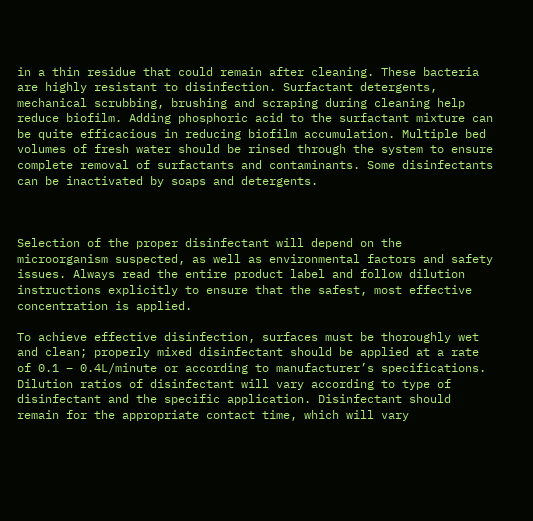in a thin residue that could remain after cleaning. These bacteria are highly resistant to disinfection. Surfactant detergents, mechanical scrubbing, brushing and scraping during cleaning help reduce biofilm. Adding phosphoric acid to the surfactant mixture can be quite efficacious in reducing biofilm accumulation. Multiple bed volumes of fresh water should be rinsed through the system to ensure complete removal of surfactants and contaminants. Some disinfectants can be inactivated by soaps and detergents.



Selection of the proper disinfectant will depend on the microorganism suspected, as well as environmental factors and safety issues. Always read the entire product label and follow dilution instructions explicitly to ensure that the safest, most effective concentration is applied.

To achieve effective disinfection, surfaces must be thoroughly wet and clean; properly mixed disinfectant should be applied at a rate of 0.1 – 0.4L/minute or according to manufacturer’s specifications. Dilution ratios of disinfectant will vary according to type of disinfectant and the specific application. Disinfectant should remain for the appropriate contact time, which will vary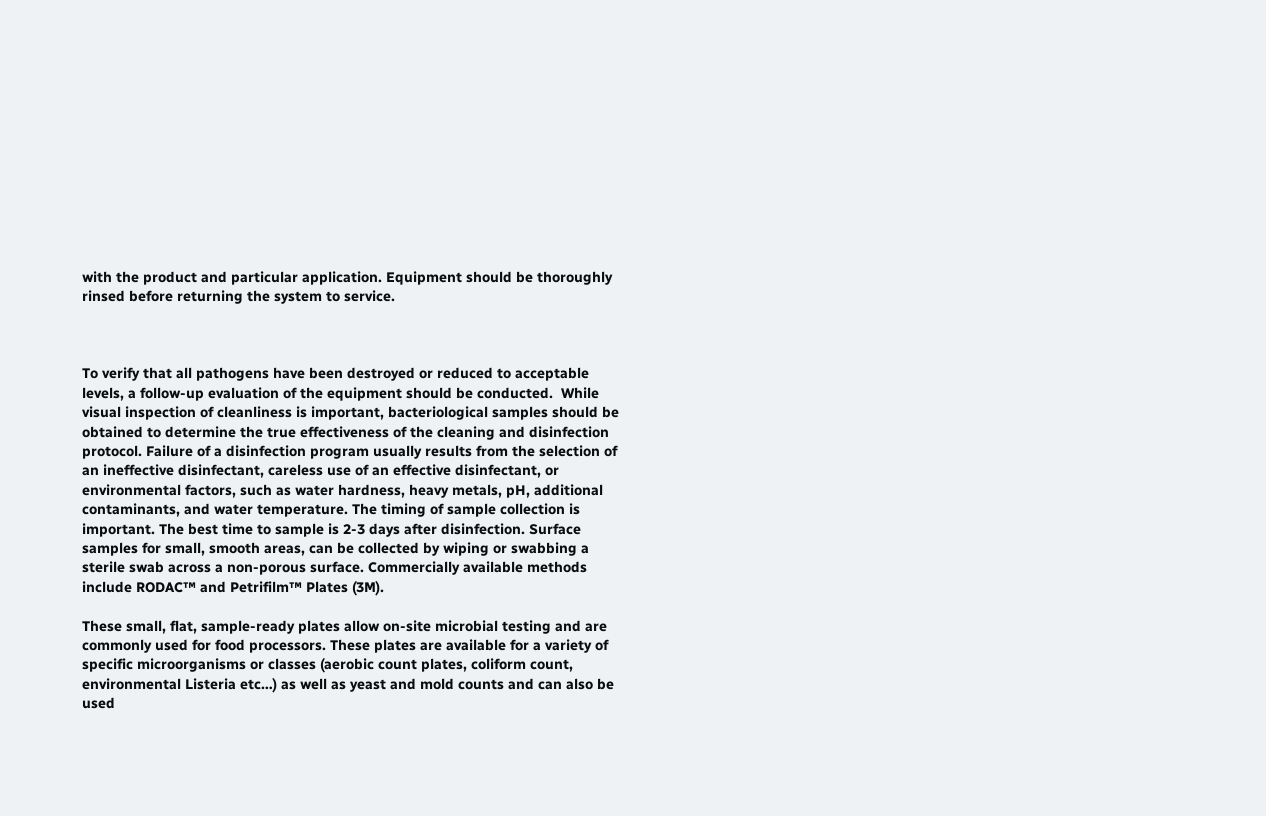with the product and particular application. Equipment should be thoroughly rinsed before returning the system to service.



To verify that all pathogens have been destroyed or reduced to acceptable levels, a follow-up evaluation of the equipment should be conducted.  While visual inspection of cleanliness is important, bacteriological samples should be obtained to determine the true effectiveness of the cleaning and disinfection protocol. Failure of a disinfection program usually results from the selection of an ineffective disinfectant, careless use of an effective disinfectant, or environmental factors, such as water hardness, heavy metals, pH, additional contaminants, and water temperature. The timing of sample collection is important. The best time to sample is 2-3 days after disinfection. Surface samples for small, smooth areas, can be collected by wiping or swabbing a sterile swab across a non-porous surface. Commercially available methods include RODAC™ and Petrifilm™ Plates (3M).

These small, flat, sample-ready plates allow on-site microbial testing and are commonly used for food processors. These plates are available for a variety of specific microorganisms or classes (aerobic count plates, coliform count, environmental Listeria etc…) as well as yeast and mold counts and can also be used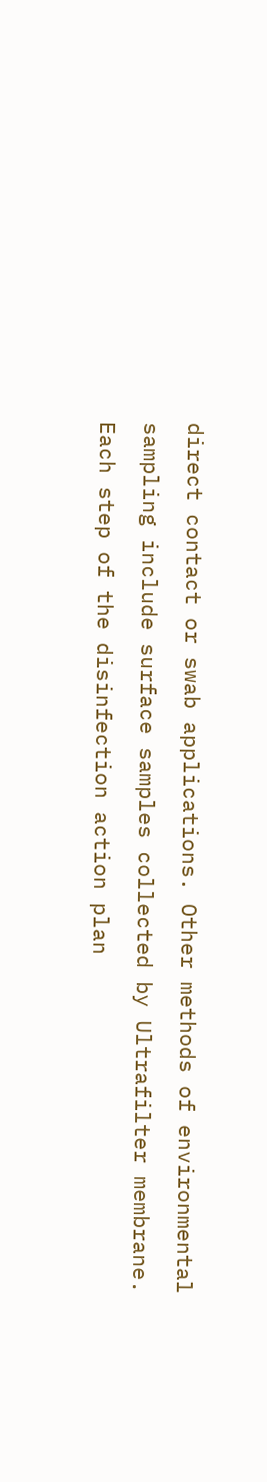direct contact or swab applications. Other methods of environmental sampling include surface samples collected by Ultrafilter membrane. Each step of the disinfection action plan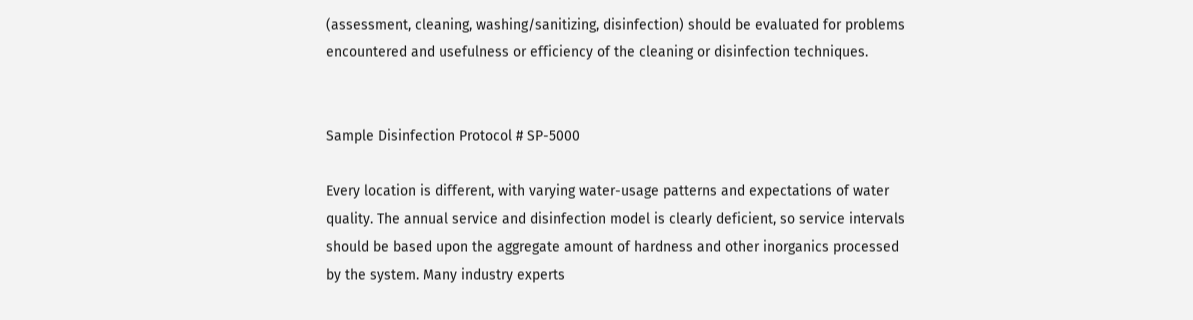(assessment, cleaning, washing/sanitizing, disinfection) should be evaluated for problems encountered and usefulness or efficiency of the cleaning or disinfection techniques.


Sample Disinfection Protocol # SP-5000

Every location is different, with varying water-usage patterns and expectations of water quality. The annual service and disinfection model is clearly deficient, so service intervals should be based upon the aggregate amount of hardness and other inorganics processed by the system. Many industry experts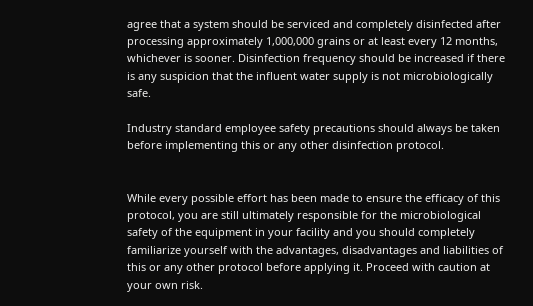agree that a system should be serviced and completely disinfected after processing approximately 1,000,000 grains or at least every 12 months, whichever is sooner. Disinfection frequency should be increased if there is any suspicion that the influent water supply is not microbiologically safe.

Industry standard employee safety precautions should always be taken before implementing this or any other disinfection protocol.


While every possible effort has been made to ensure the efficacy of this protocol, you are still ultimately responsible for the microbiological safety of the equipment in your facility and you should completely familiarize yourself with the advantages, disadvantages and liabilities of this or any other protocol before applying it. Proceed with caution at your own risk.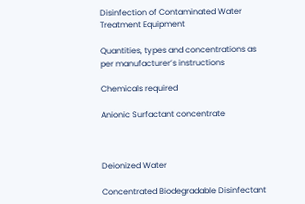Disinfection of Contaminated Water Treatment Equipment

Quantities, types and concentrations as per manufacturer’s instructions

Chemicals required

Anionic Surfactant concentrate



Deionized Water

Concentrated Biodegradable Disinfectant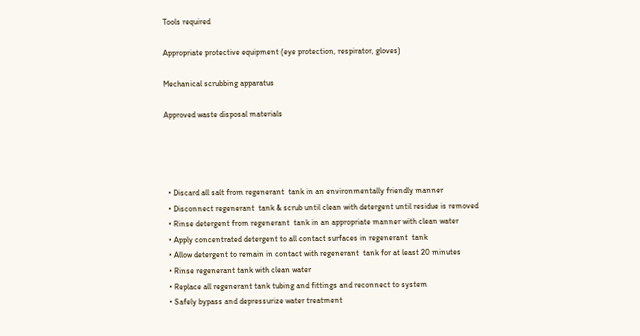Tools required

Appropriate protective equipment (eye protection, respirator, gloves)

Mechanical scrubbing apparatus

Approved waste disposal materials




  • Discard all salt from regenerant  tank in an environmentally friendly manner
  • Disconnect regenerant  tank & scrub until clean with detergent until residue is removed
  • Rinse detergent from regenerant  tank in an appropriate manner with clean water
  • Apply concentrated detergent to all contact surfaces in regenerant  tank
  • Allow detergent to remain in contact with regenerant  tank for at least 20 minutes
  • Rinse regenerant tank with clean water
  • Replace all regenerant tank tubing and fittings and reconnect to system
  • Safely bypass and depressurize water treatment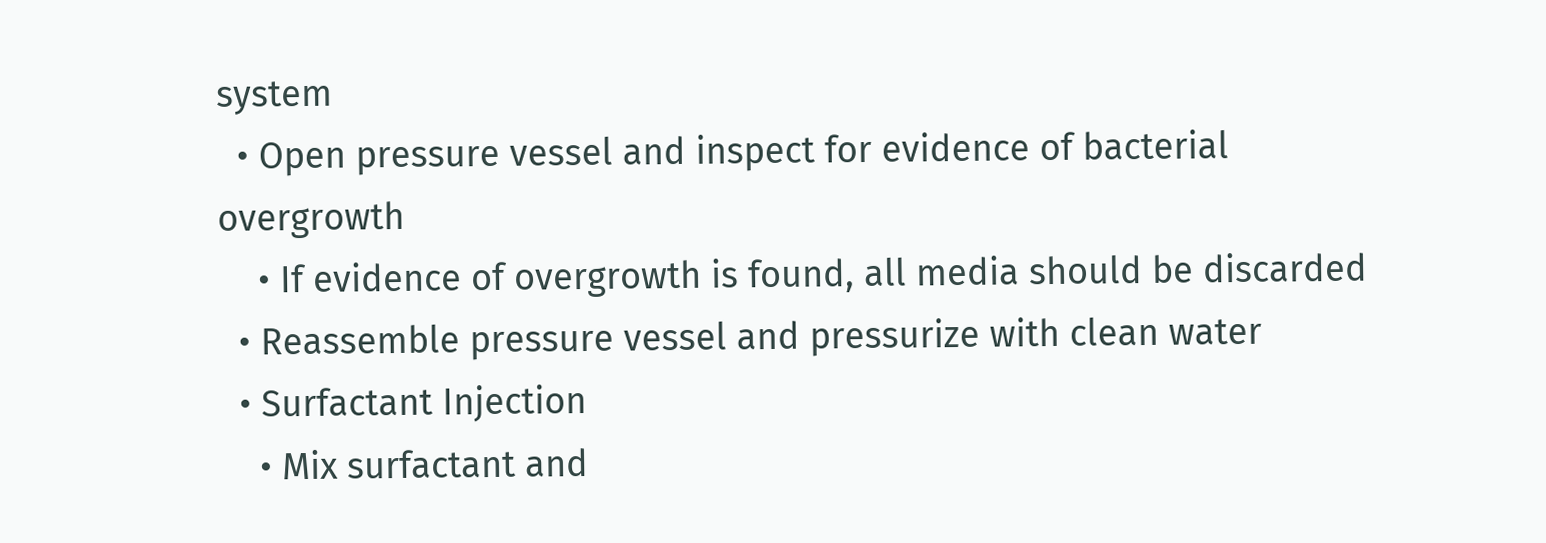system
  • Open pressure vessel and inspect for evidence of bacterial overgrowth
    • If evidence of overgrowth is found, all media should be discarded
  • Reassemble pressure vessel and pressurize with clean water
  • Surfactant Injection
    • Mix surfactant and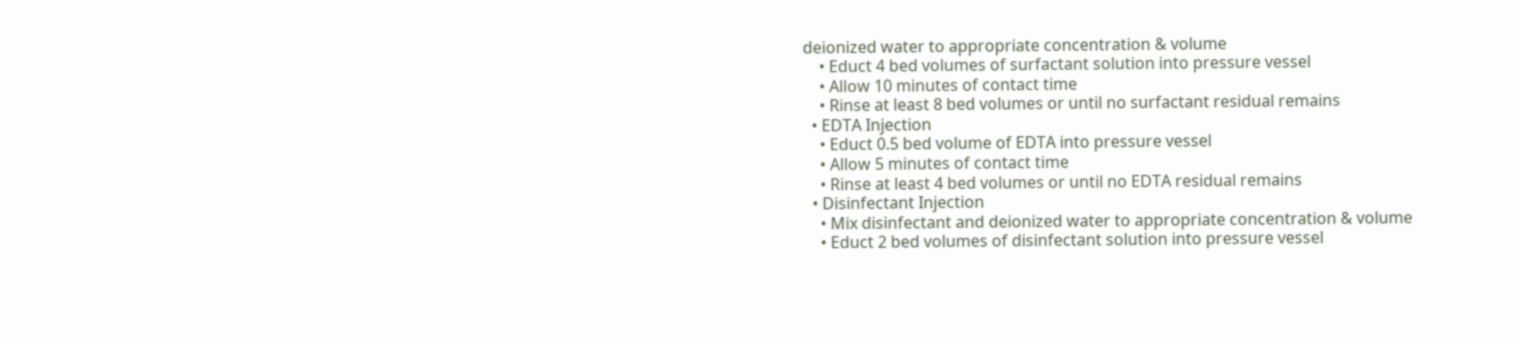deionized water to appropriate concentration & volume
    • Educt 4 bed volumes of surfactant solution into pressure vessel
    • Allow 10 minutes of contact time
    • Rinse at least 8 bed volumes or until no surfactant residual remains
  • EDTA Injection
    • Educt 0.5 bed volume of EDTA into pressure vessel
    • Allow 5 minutes of contact time
    • Rinse at least 4 bed volumes or until no EDTA residual remains
  • Disinfectant Injection
    • Mix disinfectant and deionized water to appropriate concentration & volume
    • Educt 2 bed volumes of disinfectant solution into pressure vessel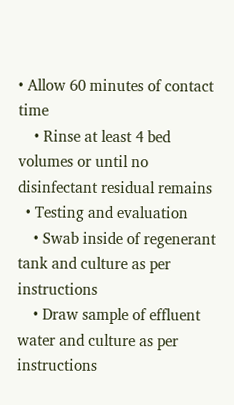• Allow 60 minutes of contact time
    • Rinse at least 4 bed volumes or until no disinfectant residual remains
  • Testing and evaluation
    • Swab inside of regenerant  tank and culture as per instructions
    • Draw sample of effluent water and culture as per instructions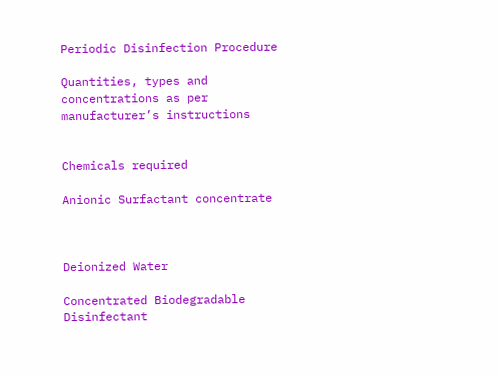Periodic Disinfection Procedure

Quantities, types and concentrations as per manufacturer’s instructions


Chemicals required

Anionic Surfactant concentrate



Deionized Water

Concentrated Biodegradable Disinfectant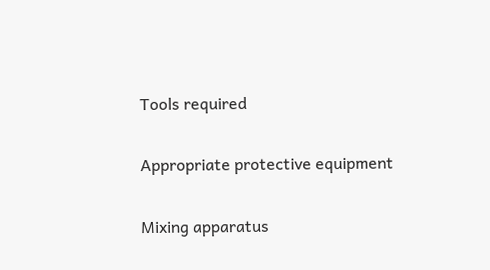Tools required

Appropriate protective equipment

Mixing apparatus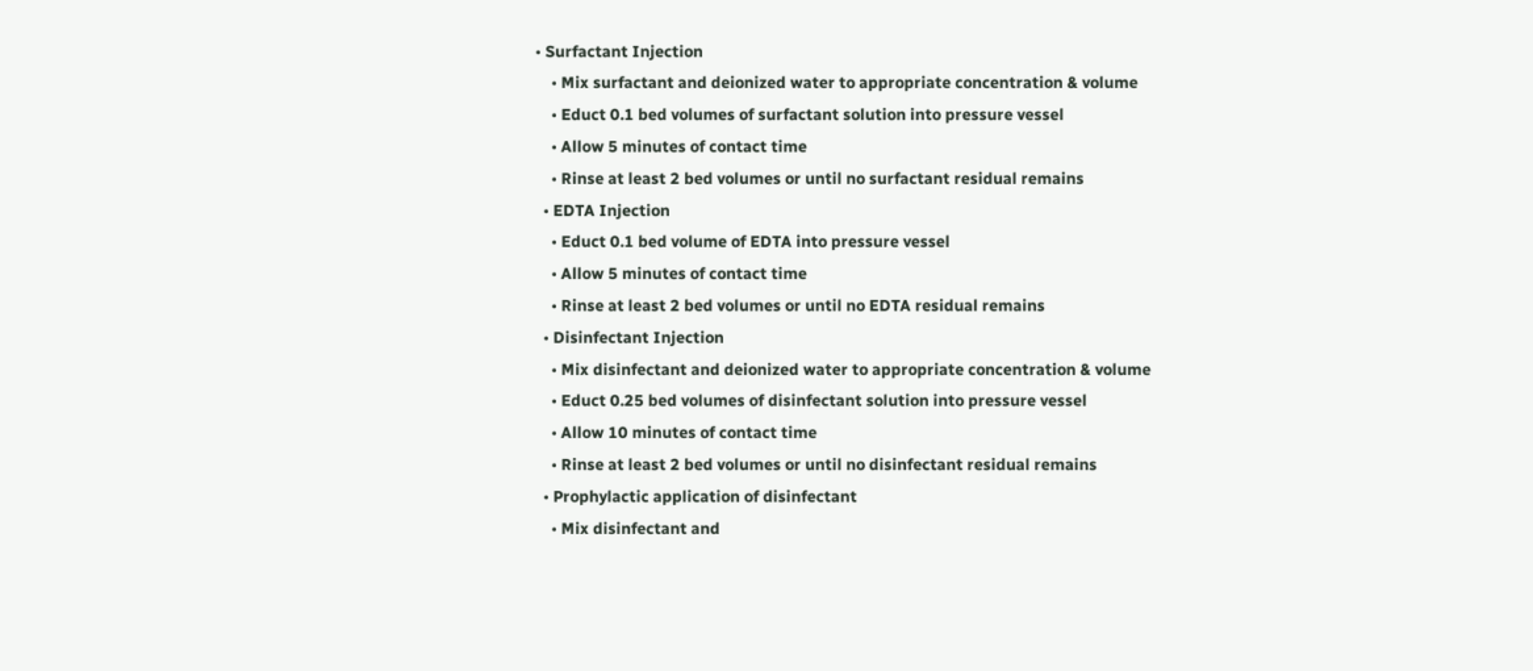• Surfactant Injection
    • Mix surfactant and deionized water to appropriate concentration & volume
    • Educt 0.1 bed volumes of surfactant solution into pressure vessel
    • Allow 5 minutes of contact time
    • Rinse at least 2 bed volumes or until no surfactant residual remains
  • EDTA Injection
    • Educt 0.1 bed volume of EDTA into pressure vessel
    • Allow 5 minutes of contact time
    • Rinse at least 2 bed volumes or until no EDTA residual remains
  • Disinfectant Injection
    • Mix disinfectant and deionized water to appropriate concentration & volume
    • Educt 0.25 bed volumes of disinfectant solution into pressure vessel
    • Allow 10 minutes of contact time
    • Rinse at least 2 bed volumes or until no disinfectant residual remains
  • Prophylactic application of disinfectant
    • Mix disinfectant and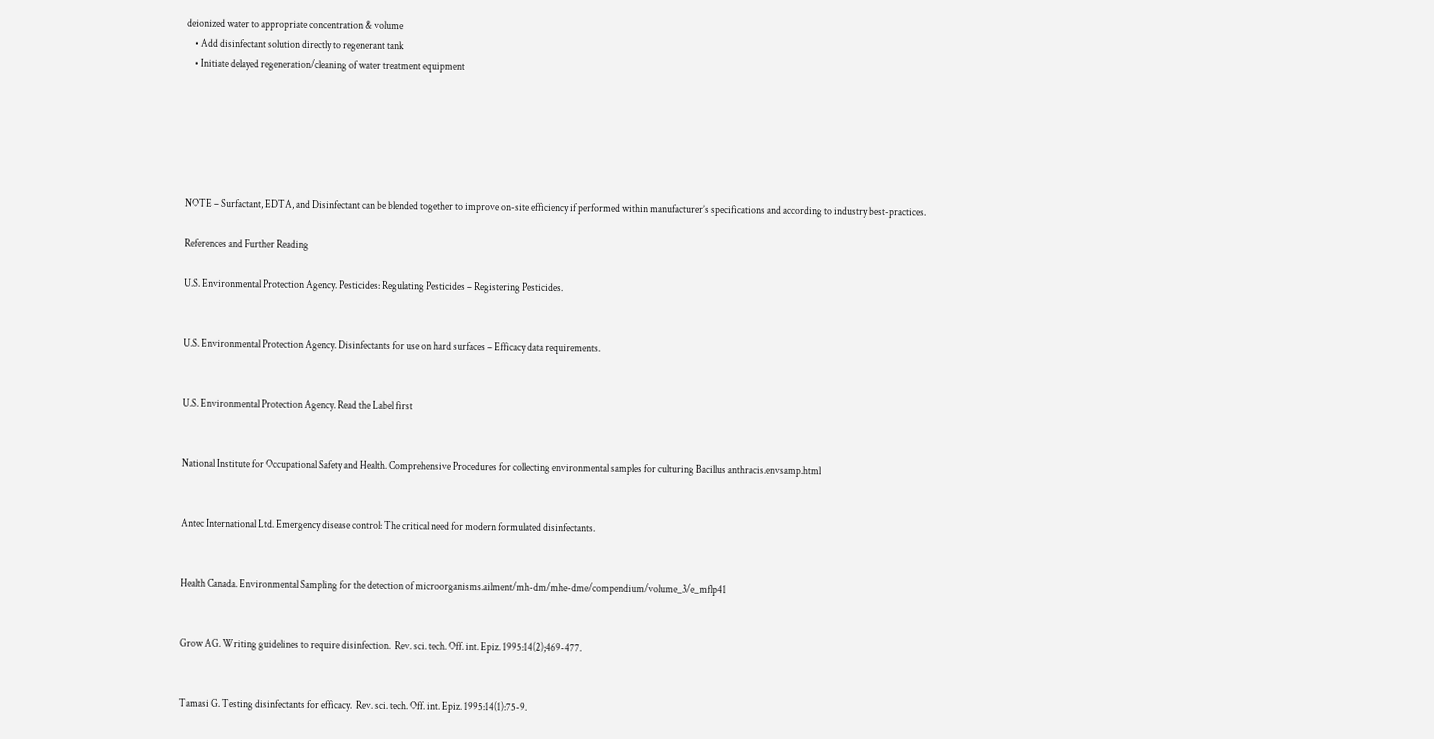deionized water to appropriate concentration & volume
    • Add disinfectant solution directly to regenerant tank
    • Initiate delayed regeneration/cleaning of water treatment equipment






NOTE – Surfactant, EDTA, and Disinfectant can be blended together to improve on-site efficiency if performed within manufacturer’s specifications and according to industry best-practices.

References and Further Reading

U.S. Environmental Protection Agency. Pesticides: Regulating Pesticides – Registering Pesticides.


U.S. Environmental Protection Agency. Disinfectants for use on hard surfaces – Efficacy data requirements.


U.S. Environmental Protection Agency. Read the Label first


National Institute for Occupational Safety and Health. Comprehensive Procedures for collecting environmental samples for culturing Bacillus anthracis.envsamp.html


Antec International Ltd. Emergency disease control: The critical need for modern formulated disinfectants.


Health Canada. Environmental Sampling for the detection of microorganisms.ailment/mh-dm/mhe-dme/compendium/volume_3/e_mflp41


Grow AG. Writing guidelines to require disinfection.  Rev. sci. tech. Off. int. Epiz. 1995:14(2);469-477.


Tamasi G. Testing disinfectants for efficacy.  Rev. sci. tech. Off. int. Epiz. 1995:14(1):75-9.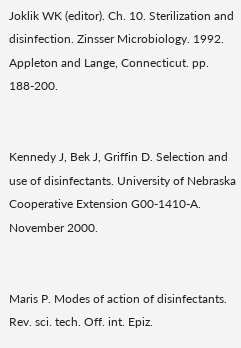Joklik WK (editor). Ch. 10. Sterilization and disinfection. Zinsser Microbiology. 1992. Appleton and Lange, Connecticut. pp. 188-200.


Kennedy J, Bek J, Griffin D. Selection and use of disinfectants. University of Nebraska Cooperative Extension G00-1410-A. November 2000.


Maris P. Modes of action of disinfectants. Rev. sci. tech. Off. int. Epiz.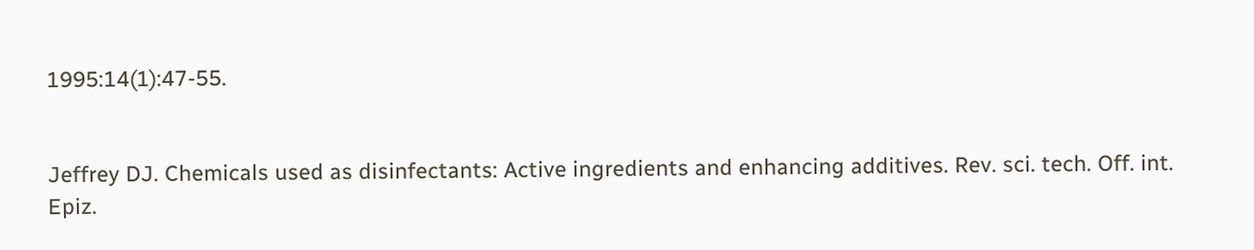1995:14(1):47-55.


Jeffrey DJ. Chemicals used as disinfectants: Active ingredients and enhancing additives. Rev. sci. tech. Off. int. Epiz.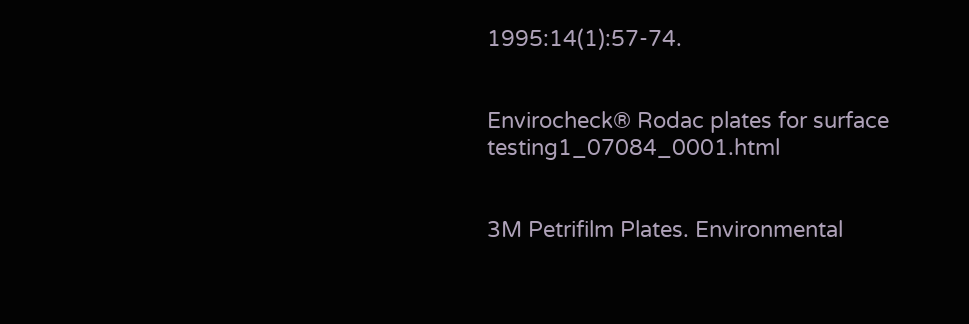1995:14(1):57-74.


Envirocheck® Rodac plates for surface testing1_07084_0001.html


3M Petrifilm Plates. Environmental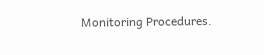Monitoring Procedures.